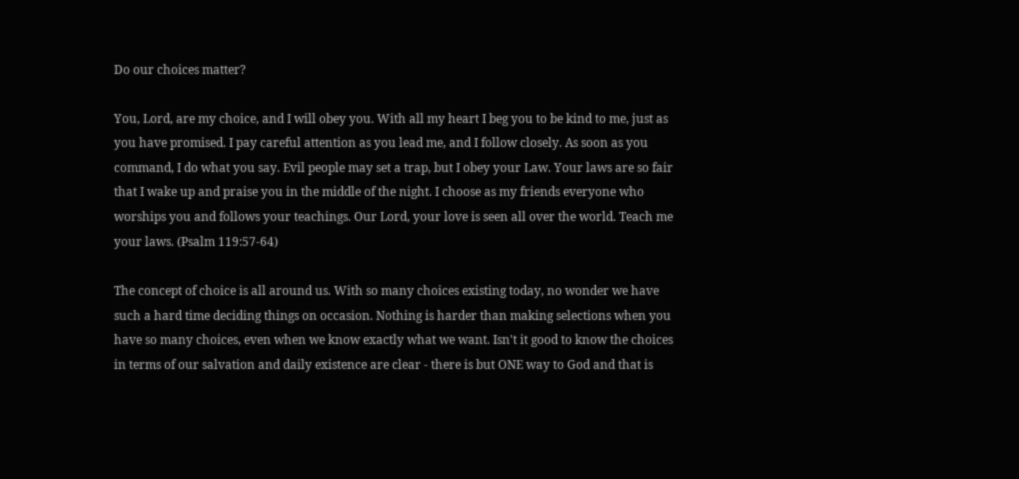Do our choices matter?

You, Lord, are my choice, and I will obey you. With all my heart I beg you to be kind to me, just as you have promised. I pay careful attention as you lead me, and I follow closely. As soon as you command, I do what you say. Evil people may set a trap, but I obey your Law. Your laws are so fair that I wake up and praise you in the middle of the night. I choose as my friends everyone who worships you and follows your teachings. Our Lord, your love is seen all over the world. Teach me your laws. (Psalm 119:57-64)

The concept of choice is all around us. With so many choices existing today, no wonder we have such a hard time deciding things on occasion. Nothing is harder than making selections when you have so many choices, even when we know exactly what we want. Isn't it good to know the choices in terms of our salvation and daily existence are clear - there is but ONE way to God and that is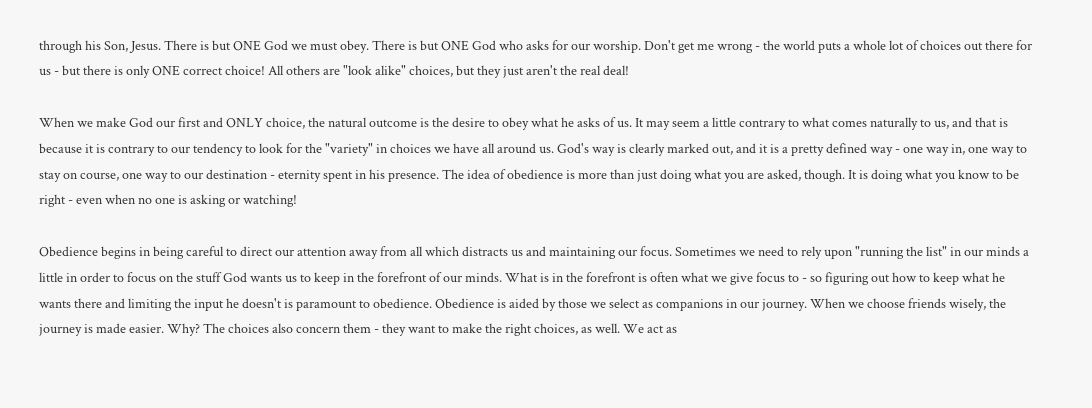through his Son, Jesus. There is but ONE God we must obey. There is but ONE God who asks for our worship. Don't get me wrong - the world puts a whole lot of choices out there for us - but there is only ONE correct choice! All others are "look alike" choices, but they just aren't the real deal!

When we make God our first and ONLY choice, the natural outcome is the desire to obey what he asks of us. It may seem a little contrary to what comes naturally to us, and that is because it is contrary to our tendency to look for the "variety" in choices we have all around us. God's way is clearly marked out, and it is a pretty defined way - one way in, one way to stay on course, one way to our destination - eternity spent in his presence. The idea of obedience is more than just doing what you are asked, though. It is doing what you know to be right - even when no one is asking or watching!

Obedience begins in being careful to direct our attention away from all which distracts us and maintaining our focus. Sometimes we need to rely upon "running the list" in our minds a little in order to focus on the stuff God wants us to keep in the forefront of our minds. What is in the forefront is often what we give focus to - so figuring out how to keep what he wants there and limiting the input he doesn't is paramount to obedience. Obedience is aided by those we select as companions in our journey. When we choose friends wisely, the journey is made easier. Why? The choices also concern them - they want to make the right choices, as well. We act as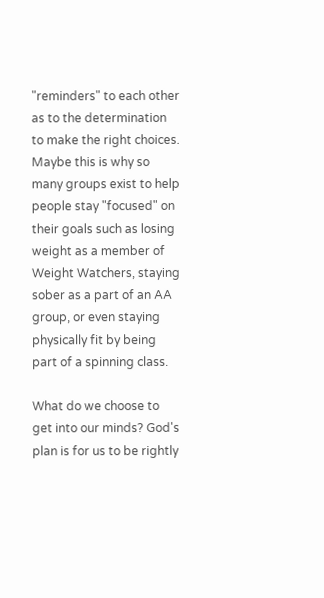"reminders" to each other as to the determination to make the right choices. Maybe this is why so many groups exist to help people stay "focused" on their goals such as losing weight as a member of Weight Watchers, staying sober as a part of an AA group, or even staying physically fit by being part of a spinning class.

What do we choose to get into our minds? God's plan is for us to be rightly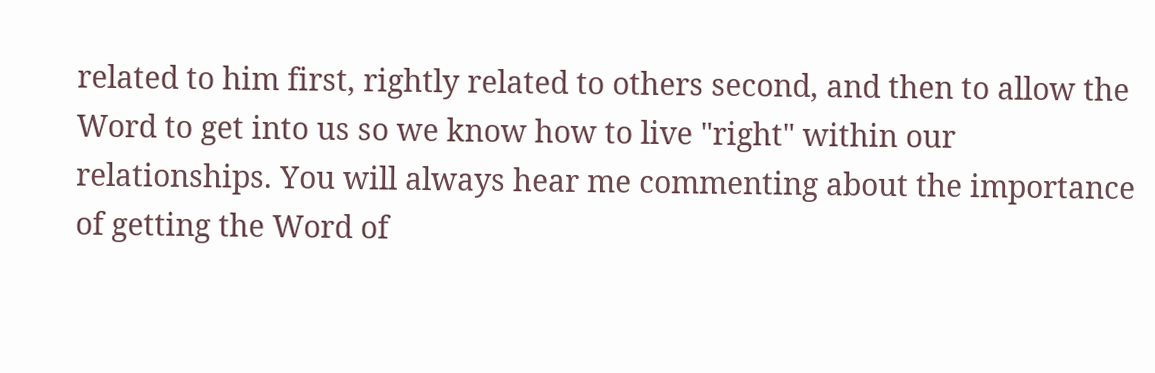related to him first, rightly related to others second, and then to allow the Word to get into us so we know how to live "right" within our relationships. You will always hear me commenting about the importance of getting the Word of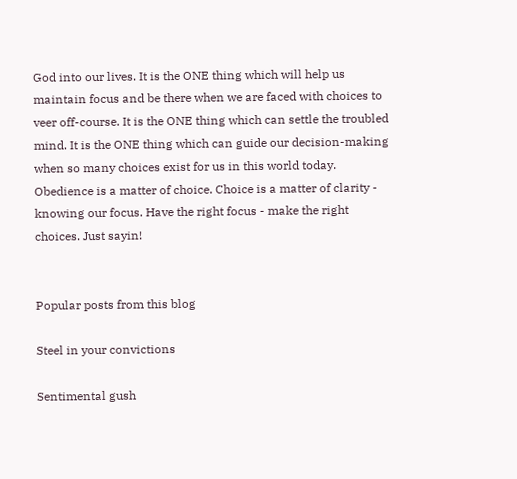God into our lives. It is the ONE thing which will help us maintain focus and be there when we are faced with choices to veer off-course. It is the ONE thing which can settle the troubled mind. It is the ONE thing which can guide our decision-making when so many choices exist for us in this world today. Obedience is a matter of choice. Choice is a matter of clarity - knowing our focus. Have the right focus - make the right choices. Just sayin!


Popular posts from this blog

Steel in your convictions

Sentimental gush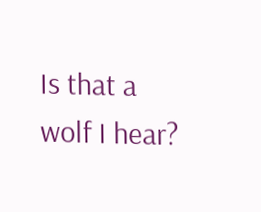Is that a wolf I hear?